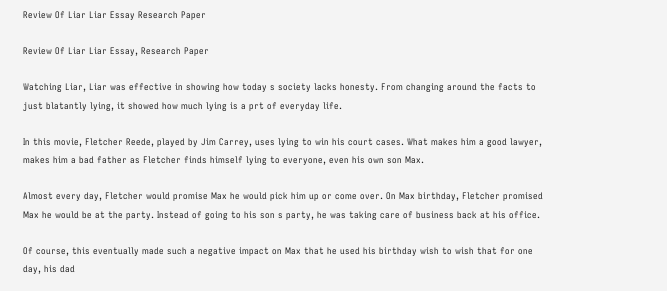Review Of Liar Liar Essay Research Paper

Review Of Liar Liar Essay, Research Paper

Watching Liar, Liar was effective in showing how today s society lacks honesty. From changing around the facts to just blatantly lying, it showed how much lying is a prt of everyday life.

In this movie, Fletcher Reede, played by Jim Carrey, uses lying to win his court cases. What makes him a good lawyer, makes him a bad father as Fletcher finds himself lying to everyone, even his own son Max.

Almost every day, Fletcher would promise Max he would pick him up or come over. On Max birthday, Fletcher promised Max he would be at the party. Instead of going to his son s party, he was taking care of business back at his office.

Of course, this eventually made such a negative impact on Max that he used his birthday wish to wish that for one day, his dad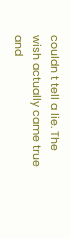couldn t tell a lie. The wish actually came true and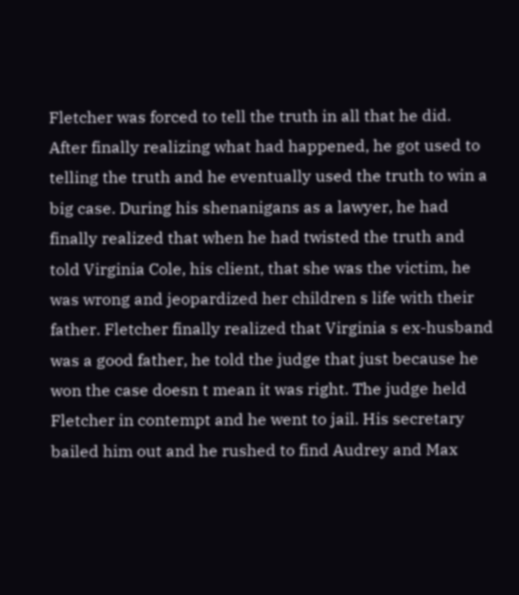Fletcher was forced to tell the truth in all that he did. After finally realizing what had happened, he got used to telling the truth and he eventually used the truth to win a big case. During his shenanigans as a lawyer, he had finally realized that when he had twisted the truth and told Virginia Cole, his client, that she was the victim, he was wrong and jeopardized her children s life with their father. Fletcher finally realized that Virginia s ex-husband was a good father, he told the judge that just because he won the case doesn t mean it was right. The judge held Fletcher in contempt and he went to jail. His secretary bailed him out and he rushed to find Audrey and Max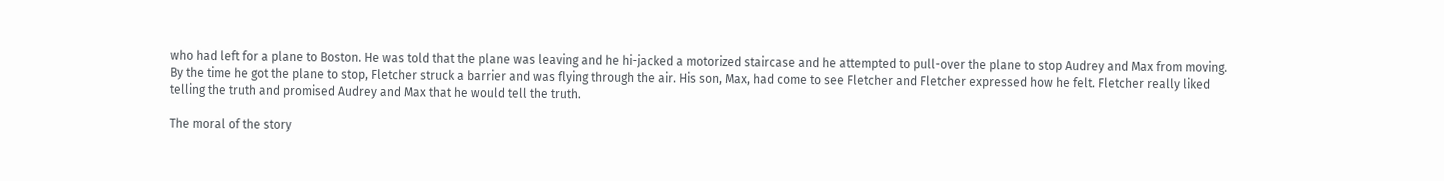who had left for a plane to Boston. He was told that the plane was leaving and he hi-jacked a motorized staircase and he attempted to pull-over the plane to stop Audrey and Max from moving. By the time he got the plane to stop, Fletcher struck a barrier and was flying through the air. His son, Max, had come to see Fletcher and Fletcher expressed how he felt. Fletcher really liked telling the truth and promised Audrey and Max that he would tell the truth.

The moral of the story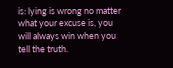is: lying is wrong no matter what your excuse is, you will always win when you tell the truth.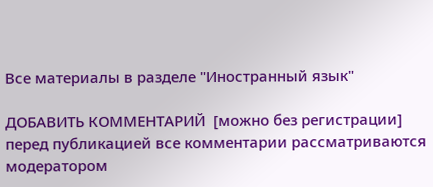Все материалы в разделе "Иностранный язык"

ДОБАВИТЬ КОММЕНТАРИЙ  [можно без регистрации]
перед публикацией все комментарии рассматриваются модератором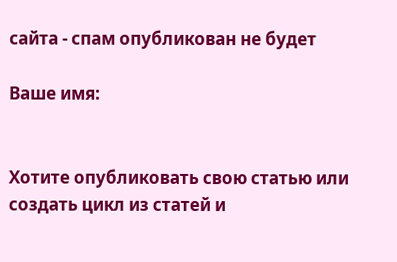сайта - спам опубликован не будет

Ваше имя:


Хотите опубликовать свою статью или создать цикл из статей и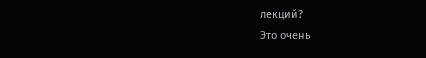лекций?
Это очень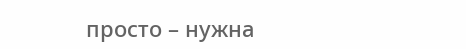просто – нужна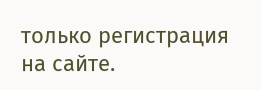только регистрация на сайте.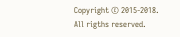Copyright © 2015-2018. All rigths reserved.